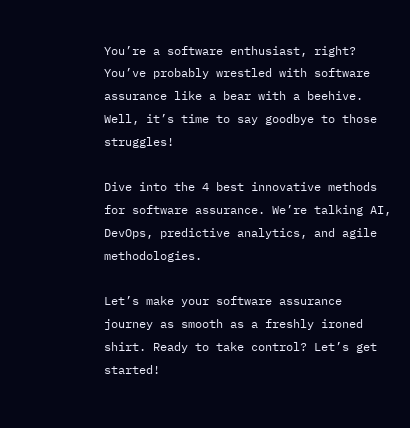You’re a software enthusiast, right? You’ve probably wrestled with software assurance like a bear with a beehive. Well, it’s time to say goodbye to those struggles!

Dive into the 4 best innovative methods for software assurance. We’re talking AI, DevOps, predictive analytics, and agile methodologies.

Let’s make your software assurance journey as smooth as a freshly ironed shirt. Ready to take control? Let’s get started!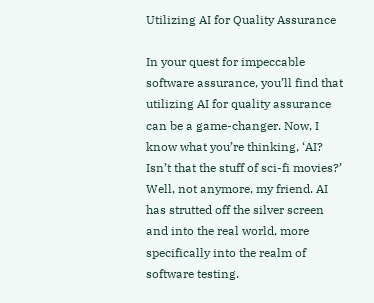Utilizing AI for Quality Assurance

In your quest for impeccable software assurance, you’ll find that utilizing AI for quality assurance can be a game-changer. Now, I know what you’re thinking, ‘AI? Isn’t that the stuff of sci-fi movies?’ Well, not anymore, my friend. AI has strutted off the silver screen and into the real world, more specifically into the realm of software testing.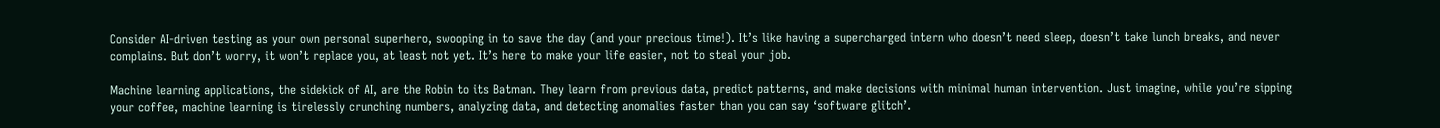Consider AI-driven testing as your own personal superhero, swooping in to save the day (and your precious time!). It’s like having a supercharged intern who doesn’t need sleep, doesn’t take lunch breaks, and never complains. But don’t worry, it won’t replace you, at least not yet. It’s here to make your life easier, not to steal your job.

Machine learning applications, the sidekick of AI, are the Robin to its Batman. They learn from previous data, predict patterns, and make decisions with minimal human intervention. Just imagine, while you’re sipping your coffee, machine learning is tirelessly crunching numbers, analyzing data, and detecting anomalies faster than you can say ‘software glitch’.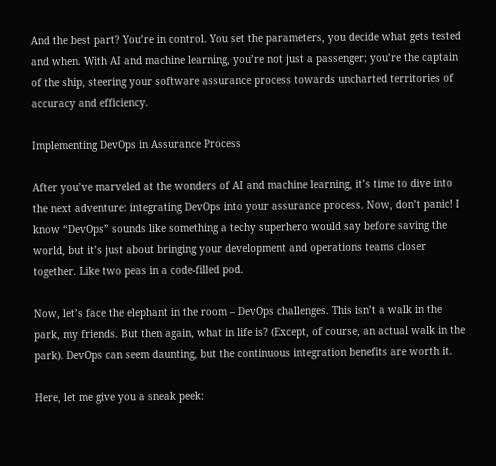And the best part? You’re in control. You set the parameters, you decide what gets tested and when. With AI and machine learning, you’re not just a passenger; you’re the captain of the ship, steering your software assurance process towards uncharted territories of accuracy and efficiency.

Implementing DevOps in Assurance Process

After you’ve marveled at the wonders of AI and machine learning, it’s time to dive into the next adventure: integrating DevOps into your assurance process. Now, don’t panic! I know “DevOps” sounds like something a techy superhero would say before saving the world, but it’s just about bringing your development and operations teams closer together. Like two peas in a code-filled pod.

Now, let’s face the elephant in the room – DevOps challenges. This isn’t a walk in the park, my friends. But then again, what in life is? (Except, of course, an actual walk in the park). DevOps can seem daunting, but the continuous integration benefits are worth it.

Here, let me give you a sneak peek: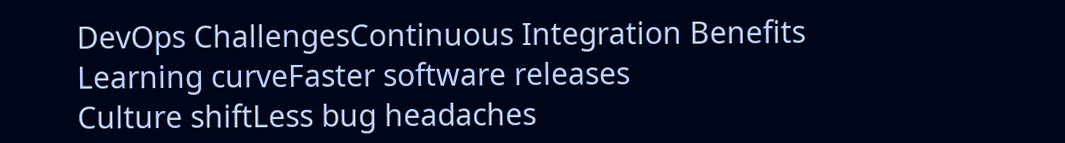DevOps ChallengesContinuous Integration Benefits
Learning curveFaster software releases
Culture shiftLess bug headaches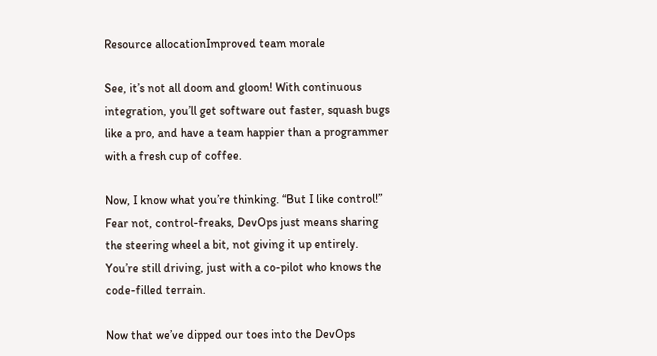Resource allocationImproved team morale

See, it’s not all doom and gloom! With continuous integration, you’ll get software out faster, squash bugs like a pro, and have a team happier than a programmer with a fresh cup of coffee.

Now, I know what you’re thinking. “But I like control!” Fear not, control-freaks, DevOps just means sharing the steering wheel a bit, not giving it up entirely. You’re still driving, just with a co-pilot who knows the code-filled terrain.

Now that we’ve dipped our toes into the DevOps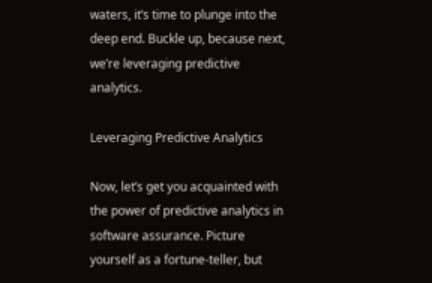waters, it’s time to plunge into the deep end. Buckle up, because next, we’re leveraging predictive analytics.

Leveraging Predictive Analytics

Now, let’s get you acquainted with the power of predictive analytics in software assurance. Picture yourself as a fortune-teller, but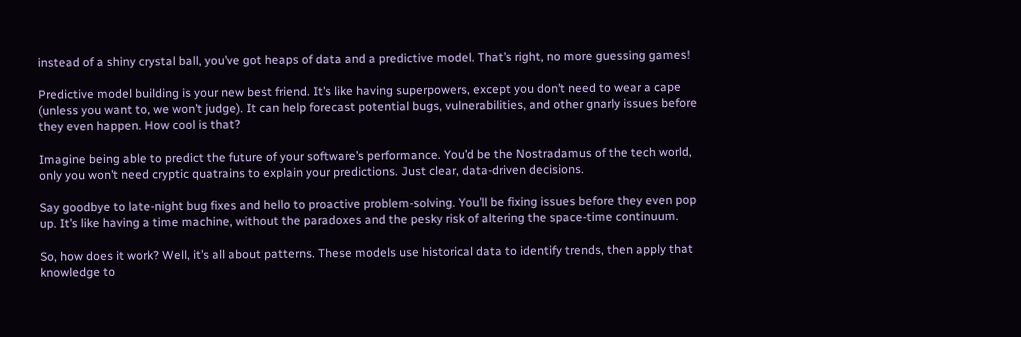instead of a shiny crystal ball, you’ve got heaps of data and a predictive model. That’s right, no more guessing games!

Predictive model building is your new best friend. It’s like having superpowers, except you don’t need to wear a cape (unless you want to, we won’t judge). It can help forecast potential bugs, vulnerabilities, and other gnarly issues before they even happen. How cool is that?

Imagine being able to predict the future of your software’s performance. You’d be the Nostradamus of the tech world, only you won’t need cryptic quatrains to explain your predictions. Just clear, data-driven decisions.

Say goodbye to late-night bug fixes and hello to proactive problem-solving. You’ll be fixing issues before they even pop up. It’s like having a time machine, without the paradoxes and the pesky risk of altering the space-time continuum.

So, how does it work? Well, it’s all about patterns. These models use historical data to identify trends, then apply that knowledge to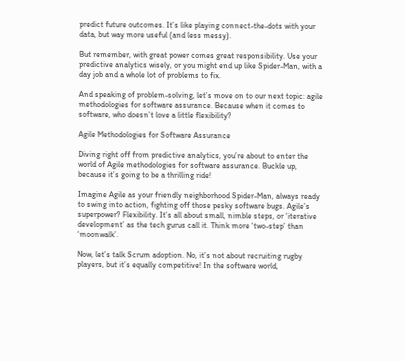predict future outcomes. It’s like playing connect-the-dots with your data, but way more useful (and less messy).

But remember, with great power comes great responsibility. Use your predictive analytics wisely, or you might end up like Spider-Man, with a day job and a whole lot of problems to fix.

And speaking of problem-solving, let’s move on to our next topic: agile methodologies for software assurance. Because when it comes to software, who doesn’t love a little flexibility?

Agile Methodologies for Software Assurance

Diving right off from predictive analytics, you’re about to enter the world of Agile methodologies for software assurance. Buckle up, because it’s going to be a thrilling ride!

Imagine Agile as your friendly neighborhood Spider-Man, always ready to swing into action, fighting off those pesky software bugs. Agile’s superpower? Flexibility. It’s all about small, nimble steps, or ‘iterative development’ as the tech gurus call it. Think more ‘two-step’ than ‘moonwalk’.

Now, let’s talk Scrum adoption. No, it’s not about recruiting rugby players, but it’s equally competitive! In the software world,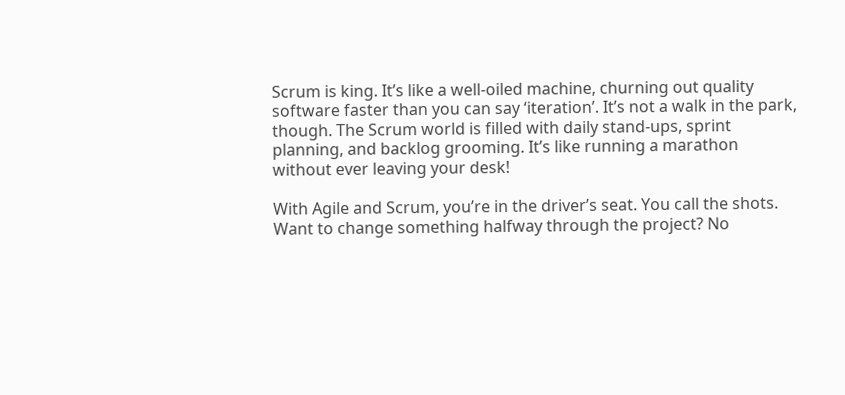Scrum is king. It’s like a well-oiled machine, churning out quality software faster than you can say ‘iteration’. It’s not a walk in the park, though. The Scrum world is filled with daily stand-ups, sprint planning, and backlog grooming. It’s like running a marathon without ever leaving your desk!

With Agile and Scrum, you’re in the driver’s seat. You call the shots. Want to change something halfway through the project? No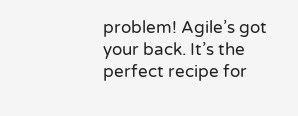problem! Agile’s got your back. It’s the perfect recipe for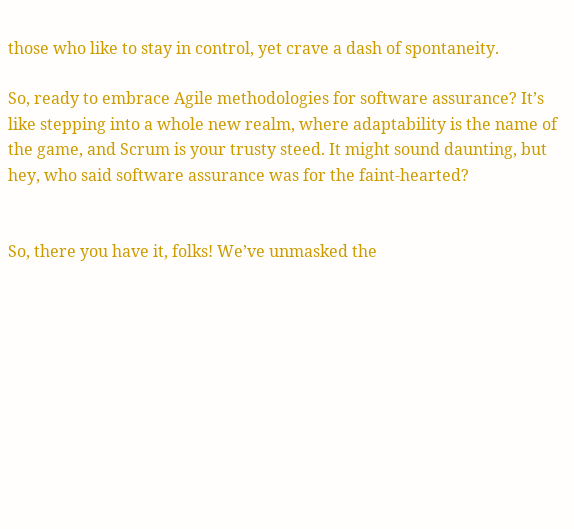those who like to stay in control, yet crave a dash of spontaneity.

So, ready to embrace Agile methodologies for software assurance? It’s like stepping into a whole new realm, where adaptability is the name of the game, and Scrum is your trusty steed. It might sound daunting, but hey, who said software assurance was for the faint-hearted?


So, there you have it, folks! We’ve unmasked the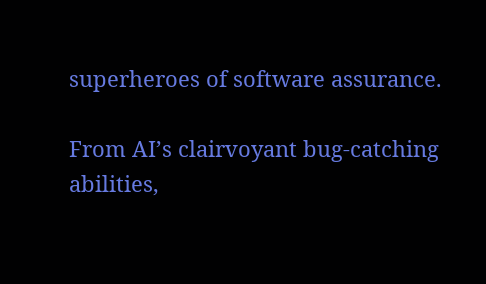superheroes of software assurance.

From AI’s clairvoyant bug-catching abilities,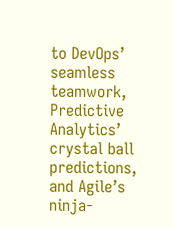to DevOps’ seamless teamwork, Predictive Analytics’ crystal ball predictions, and Agile’s ninja-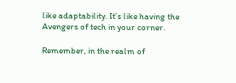like adaptability. It’s like having the Avengers of tech in your corner.

Remember, in the realm of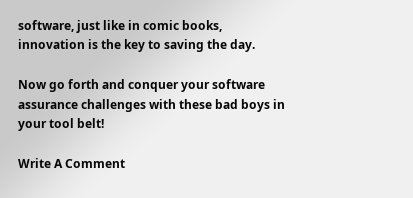software, just like in comic books, innovation is the key to saving the day.

Now go forth and conquer your software assurance challenges with these bad boys in your tool belt!

Write A Comment